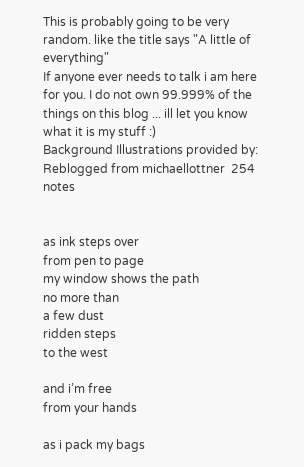This is probably going to be very random. like the title says "A little of everything"
If anyone ever needs to talk i am here for you. I do not own 99.999% of the things on this blog ... ill let you know what it is my stuff :)
Background Illustrations provided by:
Reblogged from michaellottner  254 notes


as ink steps over
from pen to page
my window shows the path
no more than
a few dust
ridden steps
to the west

and i’m free
from your hands

as i pack my bags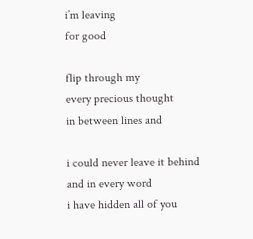i’m leaving
for good

flip through my
every precious thought
in between lines and

i could never leave it behind
and in every word
i have hidden all of you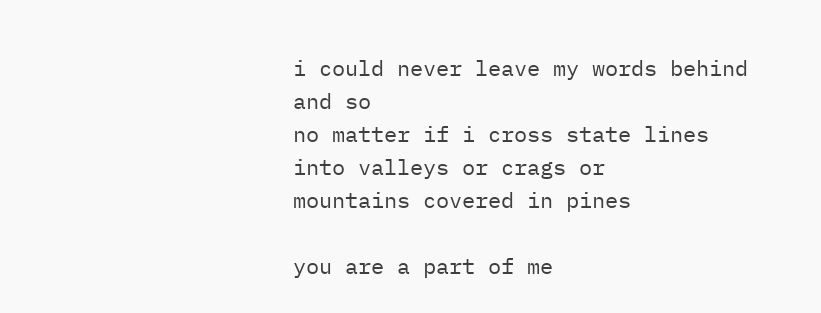i could never leave my words behind
and so
no matter if i cross state lines
into valleys or crags or
mountains covered in pines

you are a part of me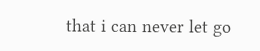that i can never let go